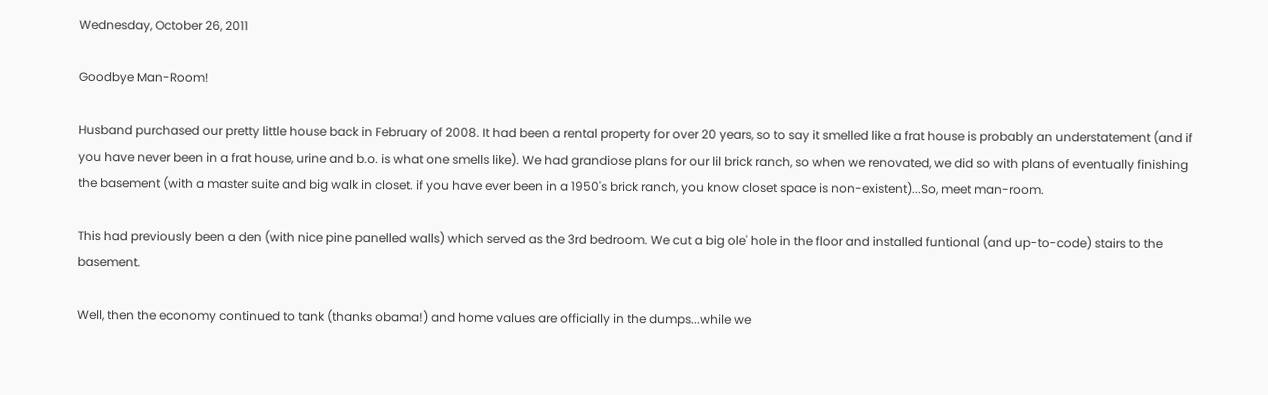Wednesday, October 26, 2011

Goodbye Man-Room!

Husband purchased our pretty little house back in February of 2008. It had been a rental property for over 20 years, so to say it smelled like a frat house is probably an understatement (and if you have never been in a frat house, urine and b.o. is what one smells like). We had grandiose plans for our lil brick ranch, so when we renovated, we did so with plans of eventually finishing the basement (with a master suite and big walk in closet. if you have ever been in a 1950's brick ranch, you know closet space is non-existent)...So, meet man-room.

This had previously been a den (with nice pine panelled walls) which served as the 3rd bedroom. We cut a big ole' hole in the floor and installed funtional (and up-to-code) stairs to the basement.

Well, then the economy continued to tank (thanks obama!) and home values are officially in the dumps...while we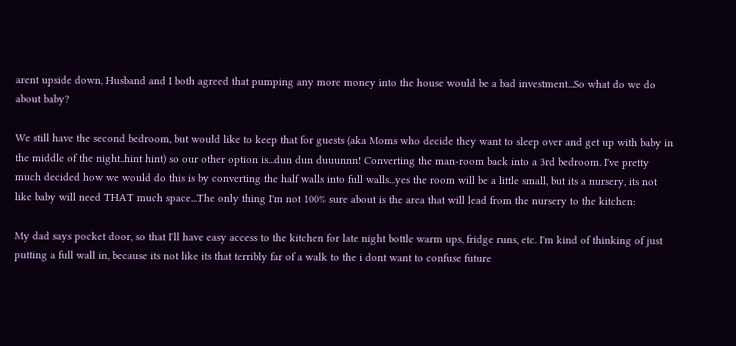arent upside down, Husband and I both agreed that pumping any more money into the house would be a bad investment...So what do we do about baby?

We still have the second bedroom, but would like to keep that for guests (aka Moms who decide they want to sleep over and get up with baby in the middle of the night..hint hint) so our other option is...dun dun duuunnn! Converting the man-room back into a 3rd bedroom. I've pretty much decided how we would do this is by converting the half walls into full walls...yes the room will be a little small, but its a nursery, its not like baby will need THAT much space...The only thing I'm not 100% sure about is the area that will lead from the nursery to the kitchen:

My dad says pocket door, so that I'll have easy access to the kitchen for late night bottle warm ups, fridge runs, etc. I'm kind of thinking of just putting a full wall in, because its not like its that terribly far of a walk to the i dont want to confuse future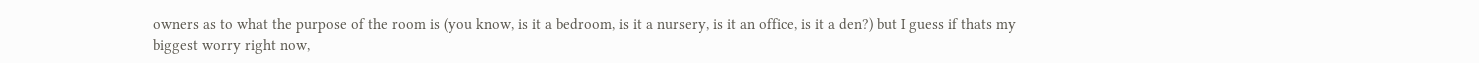owners as to what the purpose of the room is (you know, is it a bedroom, is it a nursery, is it an office, is it a den?) but I guess if thats my biggest worry right now,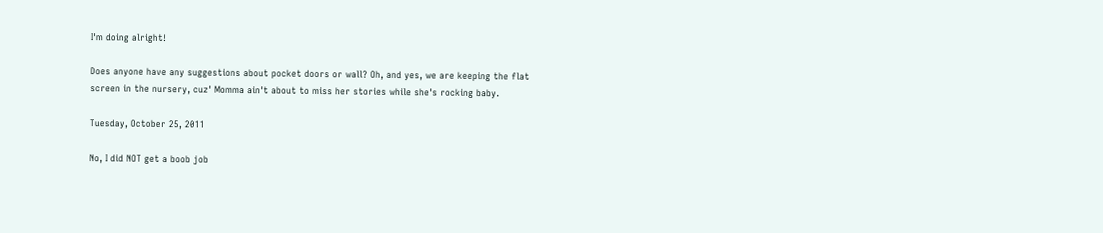I'm doing alright!

Does anyone have any suggestions about pocket doors or wall? Oh, and yes, we are keeping the flat screen in the nursery, cuz' Momma ain't about to miss her stories while she's rocking baby.

Tuesday, October 25, 2011

No, I did NOT get a boob job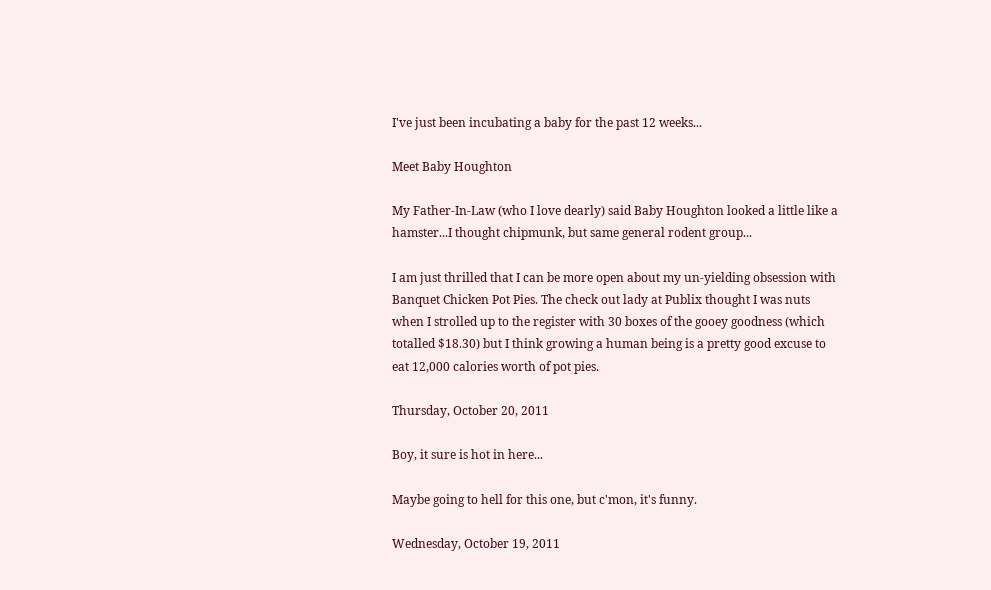I've just been incubating a baby for the past 12 weeks...

Meet Baby Houghton

My Father-In-Law (who I love dearly) said Baby Houghton looked a little like a hamster...I thought chipmunk, but same general rodent group...

I am just thrilled that I can be more open about my un-yielding obsession with Banquet Chicken Pot Pies. The check out lady at Publix thought I was nuts when I strolled up to the register with 30 boxes of the gooey goodness (which totalled $18.30) but I think growing a human being is a pretty good excuse to eat 12,000 calories worth of pot pies.

Thursday, October 20, 2011

Boy, it sure is hot in here...

Maybe going to hell for this one, but c'mon, it's funny.

Wednesday, October 19, 2011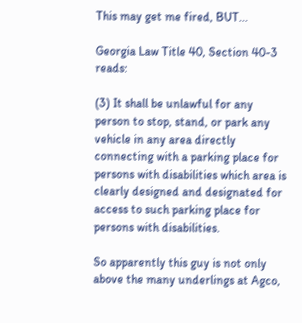This may get me fired, BUT...

Georgia Law Title 40, Section 40-3 reads:

(3) It shall be unlawful for any person to stop, stand, or park any vehicle in any area directly connecting with a parking place for persons with disabilities which area is clearly designed and designated for access to such parking place for persons with disabilities.

So apparently this guy is not only above the many underlings at Agco,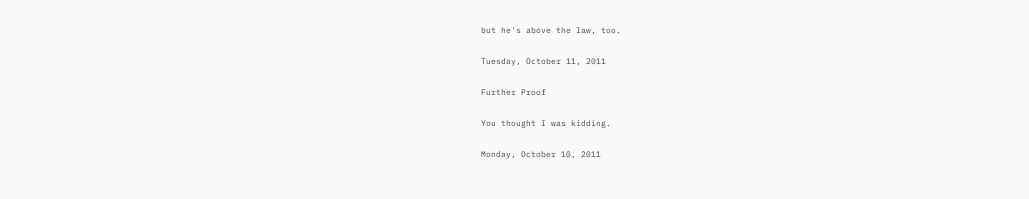but he's above the law, too.

Tuesday, October 11, 2011

Further Proof

You thought I was kidding.

Monday, October 10, 2011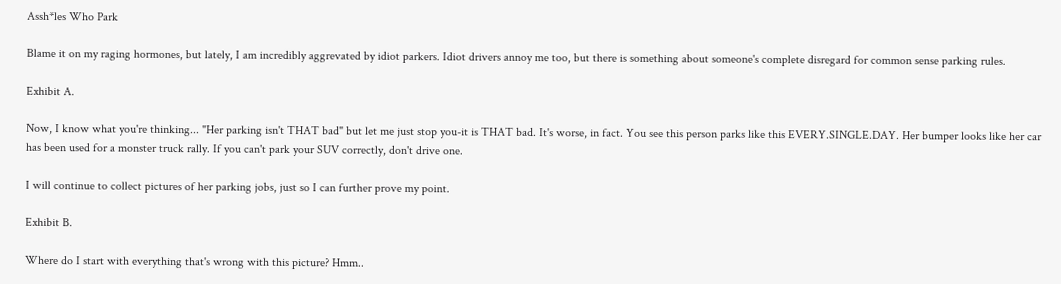Assh*les Who Park

Blame it on my raging hormones, but lately, I am incredibly aggrevated by idiot parkers. Idiot drivers annoy me too, but there is something about someone's complete disregard for common sense parking rules.

Exhibit A.

Now, I know what you're thinking... "Her parking isn't THAT bad" but let me just stop you-it is THAT bad. It's worse, in fact. You see this person parks like this EVERY.SINGLE.DAY. Her bumper looks like her car has been used for a monster truck rally. If you can't park your SUV correctly, don't drive one.

I will continue to collect pictures of her parking jobs, just so I can further prove my point.

Exhibit B.

Where do I start with everything that's wrong with this picture? Hmm..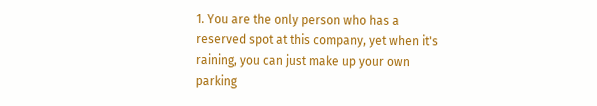1. You are the only person who has a reserved spot at this company, yet when it's raining, you can just make up your own parking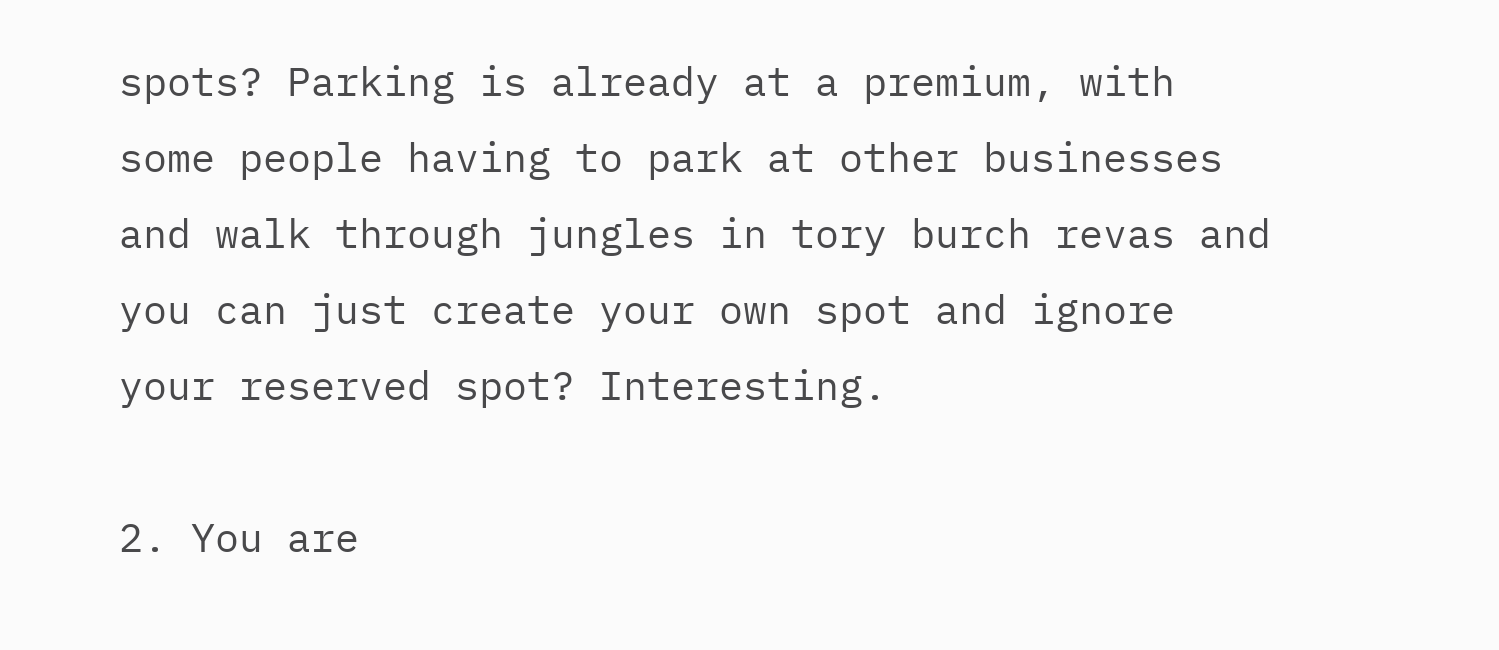spots? Parking is already at a premium, with some people having to park at other businesses and walk through jungles in tory burch revas and you can just create your own spot and ignore your reserved spot? Interesting.

2. You are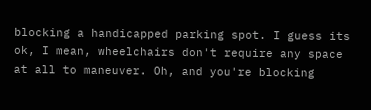blocking a handicapped parking spot. I guess its ok, I mean, wheelchairs don't require any space at all to maneuver. Oh, and you're blocking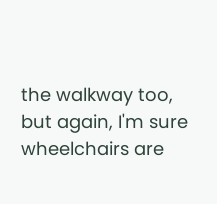the walkway too, but again, I'm sure wheelchairs are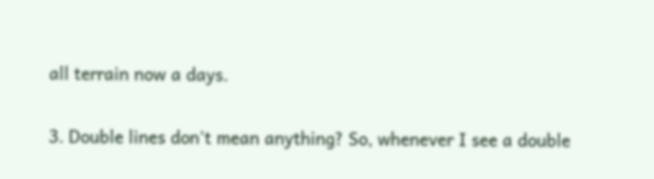all terrain now a days.

3. Double lines don't mean anything? So, whenever I see a double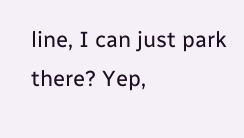line, I can just park there? Yep,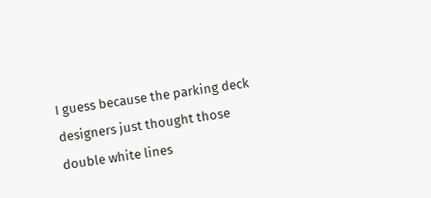I guess because the parking deck designers just thought those double white lines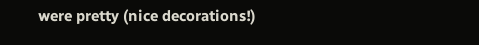were pretty (nice decorations!)